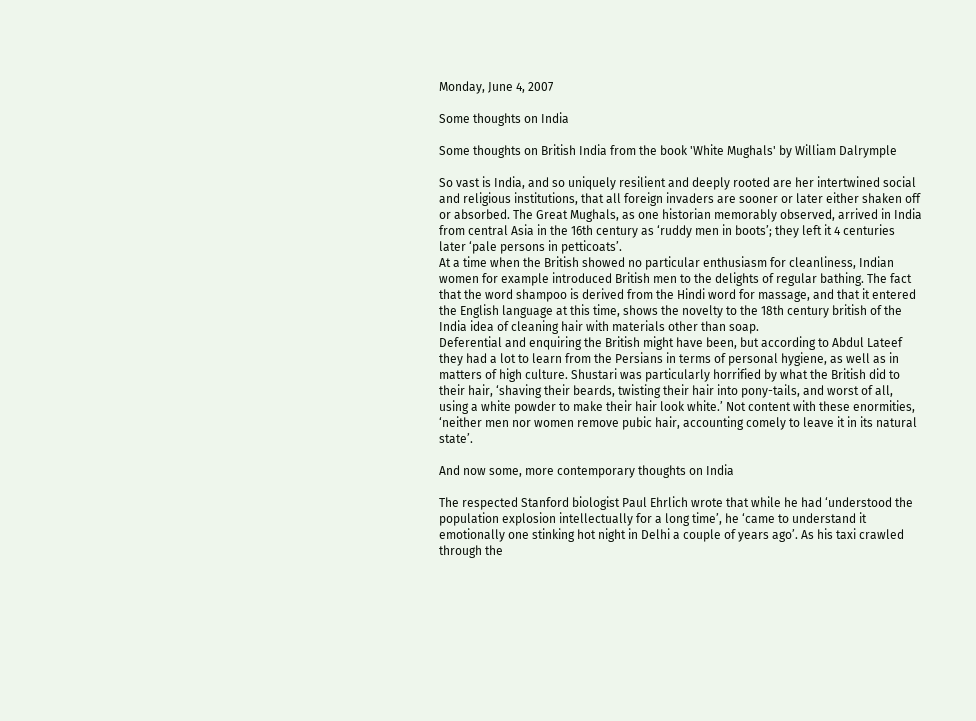Monday, June 4, 2007

Some thoughts on India

Some thoughts on British India from the book 'White Mughals' by William Dalrymple

So vast is India, and so uniquely resilient and deeply rooted are her intertwined social and religious institutions, that all foreign invaders are sooner or later either shaken off or absorbed. The Great Mughals, as one historian memorably observed, arrived in India from central Asia in the 16th century as ‘ruddy men in boots’; they left it 4 centuries later ‘pale persons in petticoats’.
At a time when the British showed no particular enthusiasm for cleanliness, Indian women for example introduced British men to the delights of regular bathing. The fact that the word shampoo is derived from the Hindi word for massage, and that it entered the English language at this time, shows the novelty to the 18th century british of the India idea of cleaning hair with materials other than soap.
Deferential and enquiring the British might have been, but according to Abdul Lateef they had a lot to learn from the Persians in terms of personal hygiene, as well as in matters of high culture. Shustari was particularly horrified by what the British did to their hair, ‘shaving their beards, twisting their hair into pony-tails, and worst of all, using a white powder to make their hair look white.’ Not content with these enormities, ‘neither men nor women remove pubic hair, accounting comely to leave it in its natural state’.

And now some, more contemporary thoughts on India

The respected Stanford biologist Paul Ehrlich wrote that while he had ‘understood the population explosion intellectually for a long time’, he ‘came to understand it emotionally one stinking hot night in Delhi a couple of years ago’. As his taxi crawled through the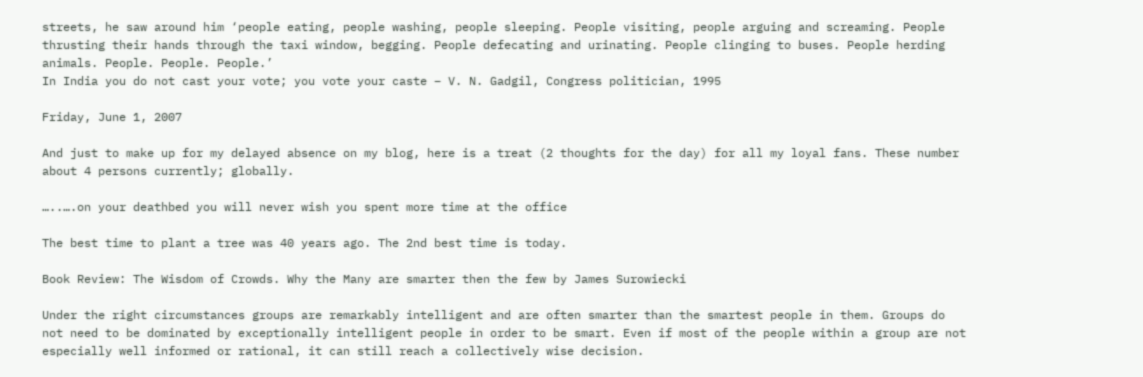streets, he saw around him ‘people eating, people washing, people sleeping. People visiting, people arguing and screaming. People thrusting their hands through the taxi window, begging. People defecating and urinating. People clinging to buses. People herding animals. People. People. People.’
In India you do not cast your vote; you vote your caste – V. N. Gadgil, Congress politician, 1995

Friday, June 1, 2007

And just to make up for my delayed absence on my blog, here is a treat (2 thoughts for the day) for all my loyal fans. These number about 4 persons currently; globally.

…..….on your deathbed you will never wish you spent more time at the office

The best time to plant a tree was 40 years ago. The 2nd best time is today.

Book Review: The Wisdom of Crowds. Why the Many are smarter then the few by James Surowiecki

Under the right circumstances groups are remarkably intelligent and are often smarter than the smartest people in them. Groups do not need to be dominated by exceptionally intelligent people in order to be smart. Even if most of the people within a group are not especially well informed or rational, it can still reach a collectively wise decision.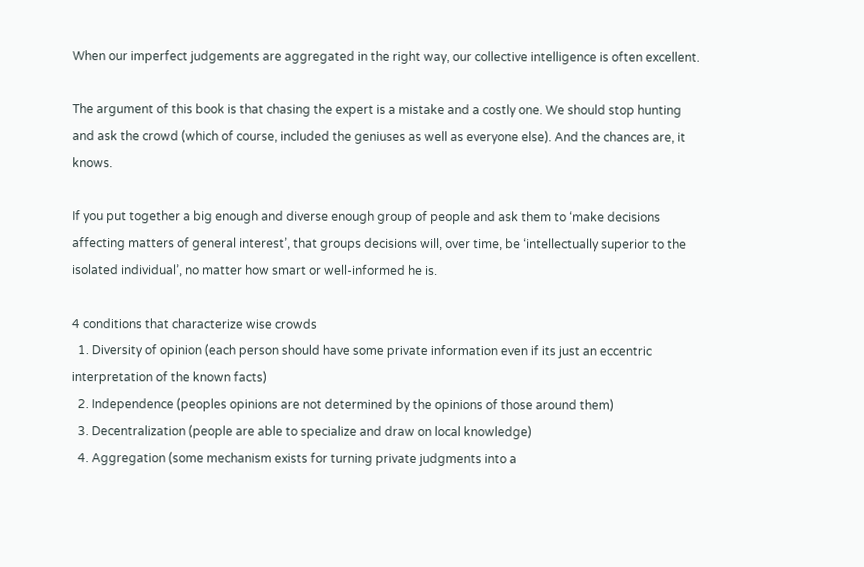When our imperfect judgements are aggregated in the right way, our collective intelligence is often excellent.

The argument of this book is that chasing the expert is a mistake and a costly one. We should stop hunting and ask the crowd (which of course, included the geniuses as well as everyone else). And the chances are, it knows.

If you put together a big enough and diverse enough group of people and ask them to ‘make decisions affecting matters of general interest’, that groups decisions will, over time, be ‘intellectually superior to the isolated individual’, no matter how smart or well-informed he is.

4 conditions that characterize wise crowds
  1. Diversity of opinion (each person should have some private information even if its just an eccentric interpretation of the known facts)
  2. Independence (peoples opinions are not determined by the opinions of those around them)
  3. Decentralization (people are able to specialize and draw on local knowledge)
  4. Aggregation (some mechanism exists for turning private judgments into a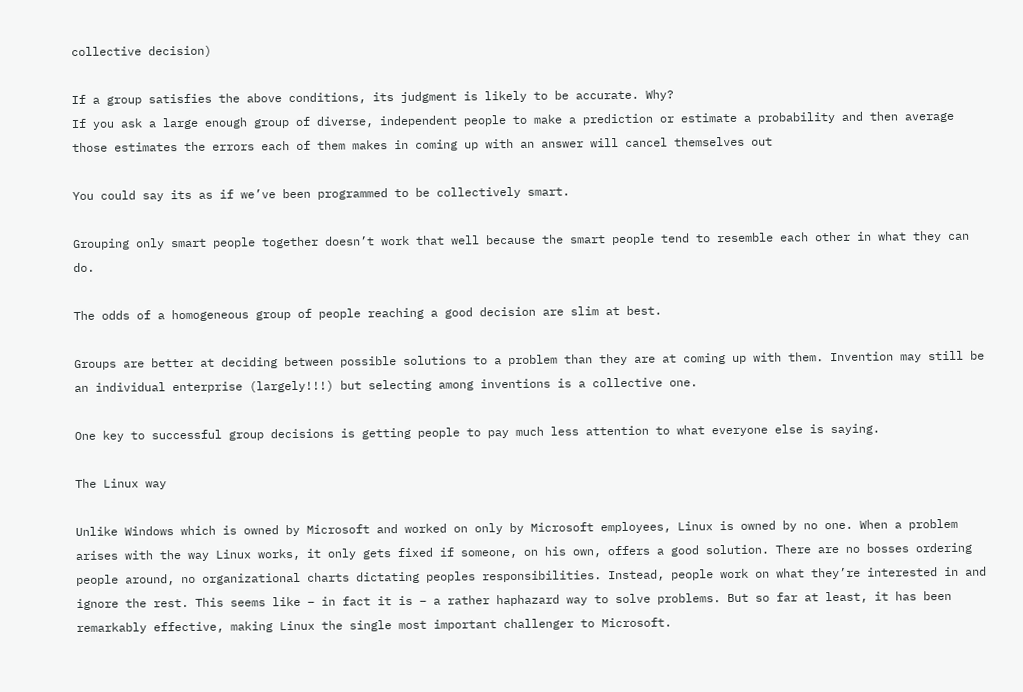collective decision)

If a group satisfies the above conditions, its judgment is likely to be accurate. Why?
If you ask a large enough group of diverse, independent people to make a prediction or estimate a probability and then average those estimates the errors each of them makes in coming up with an answer will cancel themselves out

You could say its as if we’ve been programmed to be collectively smart.

Grouping only smart people together doesn’t work that well because the smart people tend to resemble each other in what they can do.

The odds of a homogeneous group of people reaching a good decision are slim at best.

Groups are better at deciding between possible solutions to a problem than they are at coming up with them. Invention may still be an individual enterprise (largely!!!) but selecting among inventions is a collective one.

One key to successful group decisions is getting people to pay much less attention to what everyone else is saying.

The Linux way

Unlike Windows which is owned by Microsoft and worked on only by Microsoft employees, Linux is owned by no one. When a problem arises with the way Linux works, it only gets fixed if someone, on his own, offers a good solution. There are no bosses ordering people around, no organizational charts dictating peoples responsibilities. Instead, people work on what they’re interested in and ignore the rest. This seems like – in fact it is – a rather haphazard way to solve problems. But so far at least, it has been remarkably effective, making Linux the single most important challenger to Microsoft.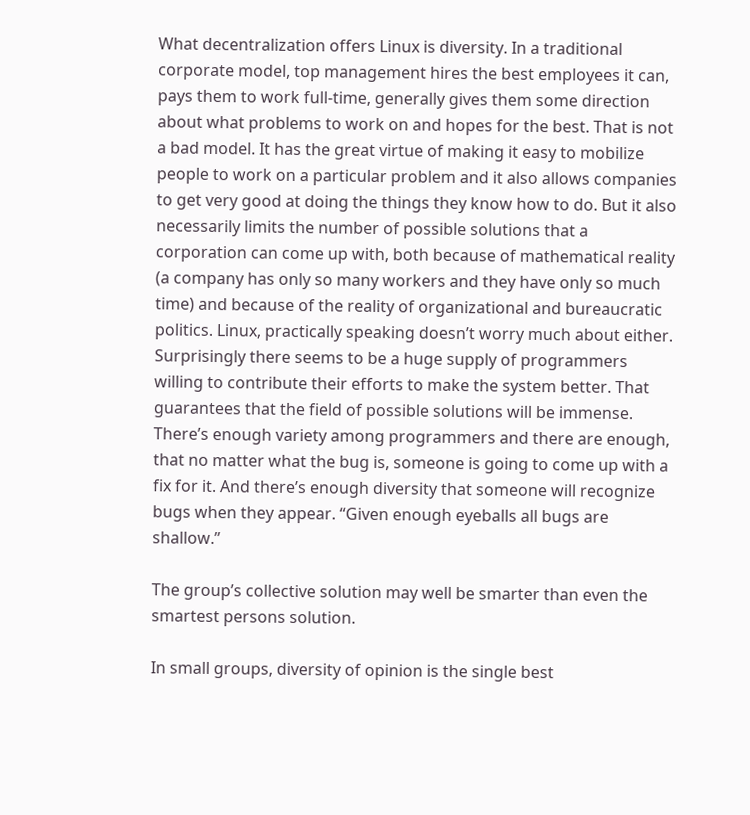What decentralization offers Linux is diversity. In a traditional corporate model, top management hires the best employees it can, pays them to work full-time, generally gives them some direction about what problems to work on and hopes for the best. That is not a bad model. It has the great virtue of making it easy to mobilize people to work on a particular problem and it also allows companies to get very good at doing the things they know how to do. But it also necessarily limits the number of possible solutions that a corporation can come up with, both because of mathematical reality (a company has only so many workers and they have only so much time) and because of the reality of organizational and bureaucratic politics. Linux, practically speaking doesn’t worry much about either. Surprisingly there seems to be a huge supply of programmers willing to contribute their efforts to make the system better. That guarantees that the field of possible solutions will be immense. There’s enough variety among programmers and there are enough, that no matter what the bug is, someone is going to come up with a fix for it. And there’s enough diversity that someone will recognize bugs when they appear. “Given enough eyeballs all bugs are shallow.”

The group’s collective solution may well be smarter than even the smartest persons solution.

In small groups, diversity of opinion is the single best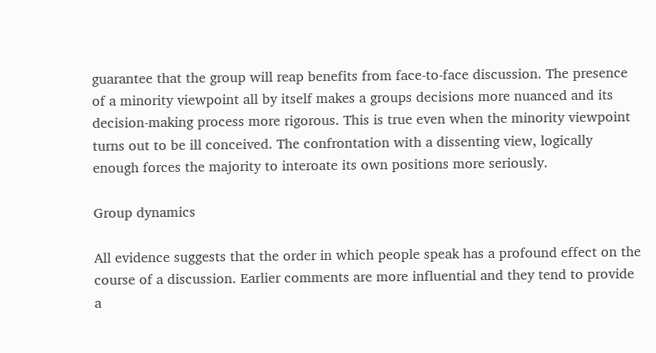guarantee that the group will reap benefits from face-to-face discussion. The presence of a minority viewpoint all by itself makes a groups decisions more nuanced and its decision-making process more rigorous. This is true even when the minority viewpoint turns out to be ill conceived. The confrontation with a dissenting view, logically enough forces the majority to interoate its own positions more seriously.

Group dynamics

All evidence suggests that the order in which people speak has a profound effect on the course of a discussion. Earlier comments are more influential and they tend to provide a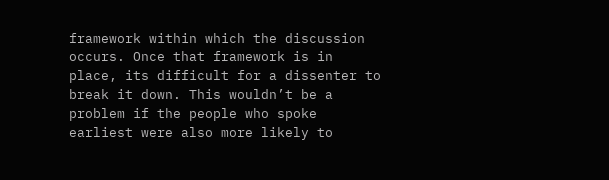framework within which the discussion occurs. Once that framework is in place, its difficult for a dissenter to break it down. This wouldn’t be a problem if the people who spoke earliest were also more likely to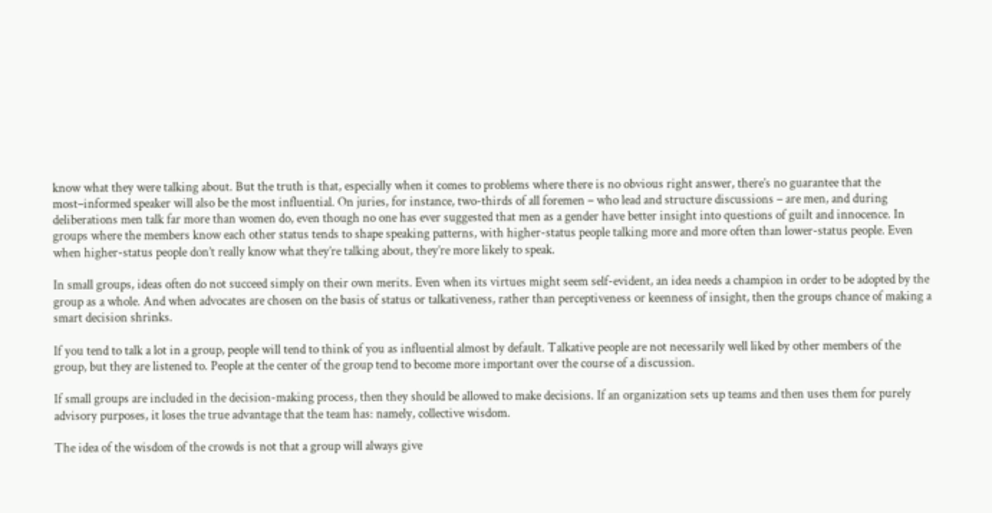know what they were talking about. But the truth is that, especially when it comes to problems where there is no obvious right answer, there’s no guarantee that the most–informed speaker will also be the most influential. On juries, for instance, two-thirds of all foremen – who lead and structure discussions – are men, and during deliberations men talk far more than women do, even though no one has ever suggested that men as a gender have better insight into questions of guilt and innocence. In groups where the members know each other status tends to shape speaking patterns, with higher-status people talking more and more often than lower-status people. Even when higher-status people don’t really know what they’re talking about, they’re more likely to speak.

In small groups, ideas often do not succeed simply on their own merits. Even when its virtues might seem self-evident, an idea needs a champion in order to be adopted by the group as a whole. And when advocates are chosen on the basis of status or talkativeness, rather than perceptiveness or keenness of insight, then the groups chance of making a smart decision shrinks.

If you tend to talk a lot in a group, people will tend to think of you as influential almost by default. Talkative people are not necessarily well liked by other members of the group, but they are listened to. People at the center of the group tend to become more important over the course of a discussion.

If small groups are included in the decision-making process, then they should be allowed to make decisions. If an organization sets up teams and then uses them for purely advisory purposes, it loses the true advantage that the team has: namely, collective wisdom.

The idea of the wisdom of the crowds is not that a group will always give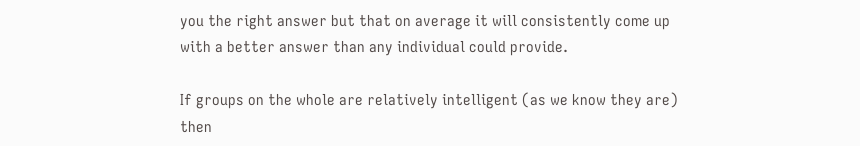you the right answer but that on average it will consistently come up with a better answer than any individual could provide.

If groups on the whole are relatively intelligent (as we know they are) then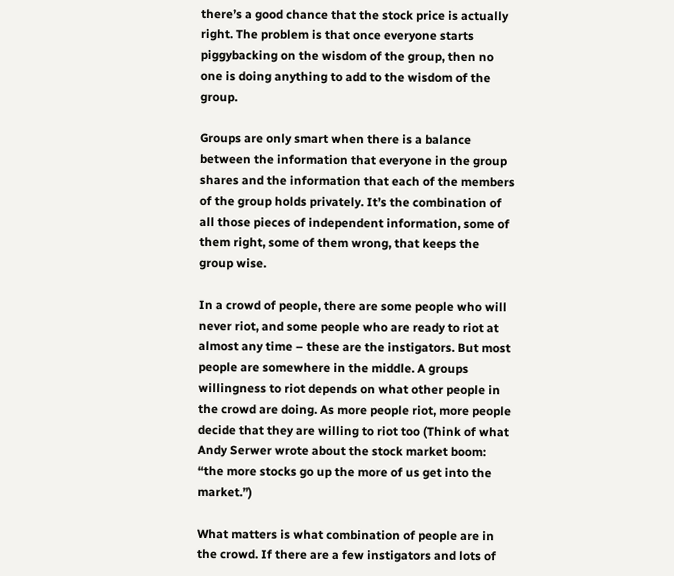there’s a good chance that the stock price is actually right. The problem is that once everyone starts piggybacking on the wisdom of the group, then no one is doing anything to add to the wisdom of the group.

Groups are only smart when there is a balance between the information that everyone in the group shares and the information that each of the members of the group holds privately. It’s the combination of all those pieces of independent information, some of them right, some of them wrong, that keeps the group wise.

In a crowd of people, there are some people who will never riot, and some people who are ready to riot at almost any time – these are the instigators. But most people are somewhere in the middle. A groups willingness to riot depends on what other people in the crowd are doing. As more people riot, more people decide that they are willing to riot too (Think of what Andy Serwer wrote about the stock market boom: “the more stocks go up the more of us get into the market.”)

What matters is what combination of people are in the crowd. If there are a few instigators and lots of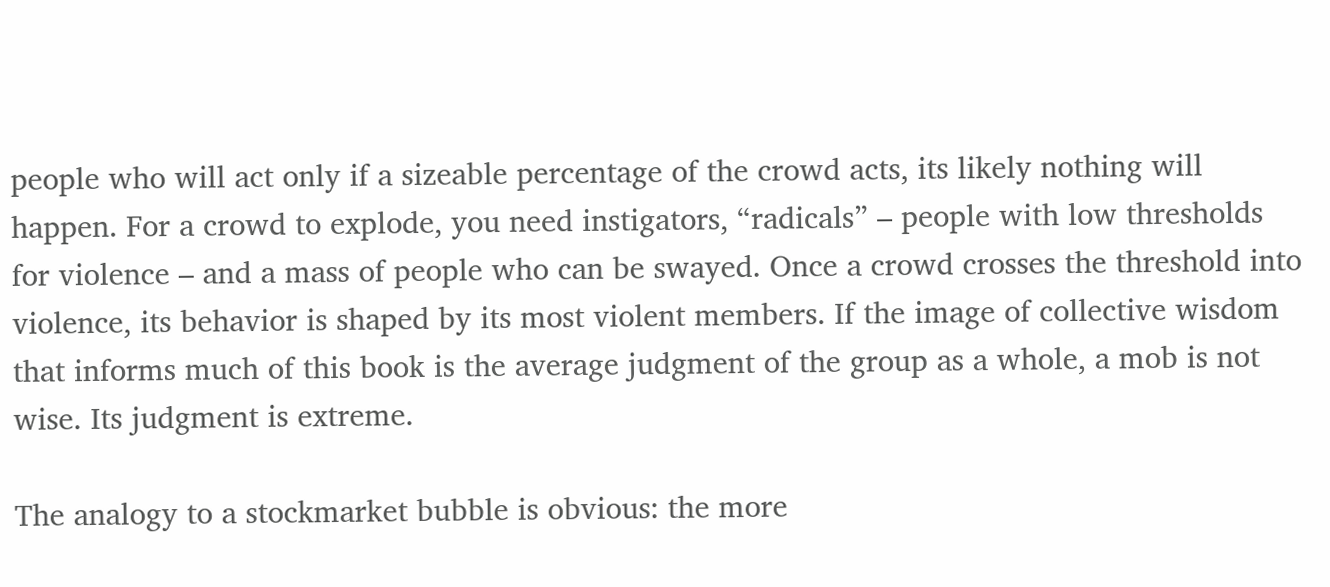people who will act only if a sizeable percentage of the crowd acts, its likely nothing will happen. For a crowd to explode, you need instigators, “radicals” – people with low thresholds for violence – and a mass of people who can be swayed. Once a crowd crosses the threshold into violence, its behavior is shaped by its most violent members. If the image of collective wisdom that informs much of this book is the average judgment of the group as a whole, a mob is not wise. Its judgment is extreme.

The analogy to a stockmarket bubble is obvious: the more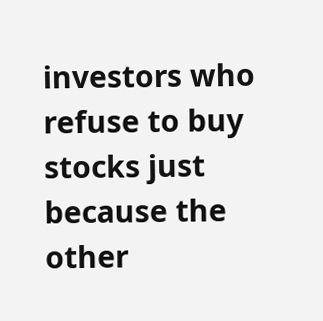investors who refuse to buy stocks just because the other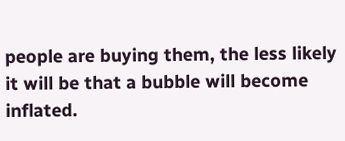people are buying them, the less likely it will be that a bubble will become inflated.